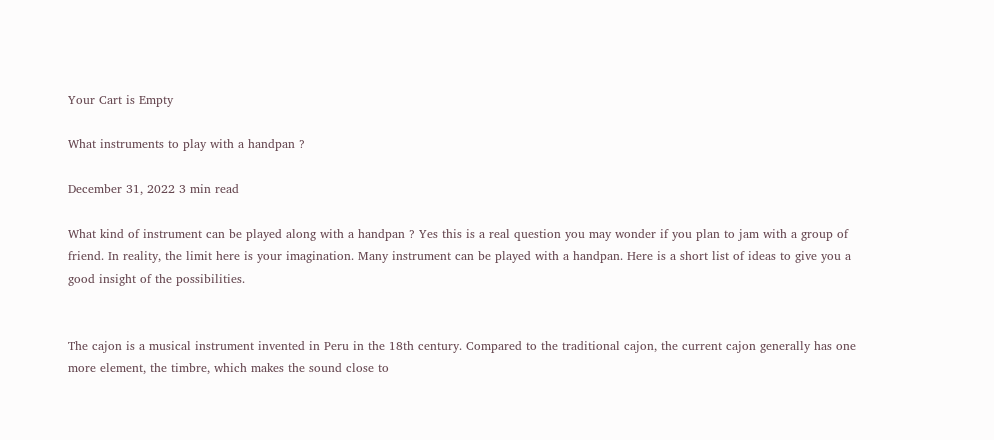Your Cart is Empty

What instruments to play with a handpan ?

December 31, 2022 3 min read

What kind of instrument can be played along with a handpan ? Yes this is a real question you may wonder if you plan to jam with a group of friend. In reality, the limit here is your imagination. Many instrument can be played with a handpan. Here is a short list of ideas to give you a good insight of the possibilities.


The cajon is a musical instrument invented in Peru in the 18th century. Compared to the traditional cajon, the current cajon generally has one more element, the timbre, which makes the sound close to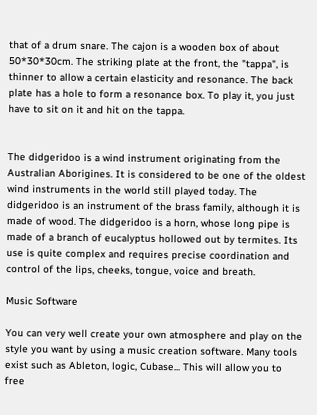that of a drum snare. The cajon is a wooden box of about 50*30*30cm. The striking plate at the front, the "tappa", is thinner to allow a certain elasticity and resonance. The back plate has a hole to form a resonance box. To play it, you just have to sit on it and hit on the tappa.


The didgeridoo is a wind instrument originating from the Australian Aborigines. It is considered to be one of the oldest wind instruments in the world still played today. The didgeridoo is an instrument of the brass family, although it is made of wood. The didgeridoo is a horn, whose long pipe is made of a branch of eucalyptus hollowed out by termites. Its use is quite complex and requires precise coordination and control of the lips, cheeks, tongue, voice and breath.

Music Software

You can very well create your own atmosphere and play on the style you want by using a music creation software. Many tools exist such as Ableton, logic, Cubase... This will allow you to free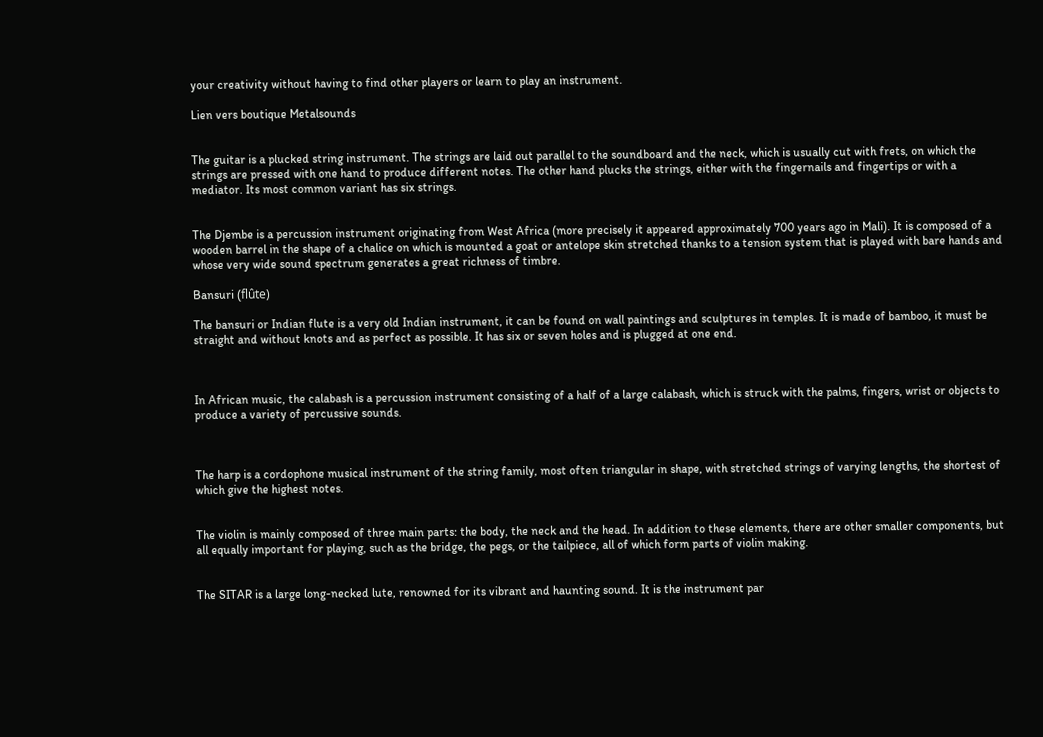your creativity without having to find other players or learn to play an instrument.

Lien vers boutique Metalsounds


The guitar is a plucked string instrument. The strings are laid out parallel to the soundboard and the neck, which is usually cut with frets, on which the strings are pressed with one hand to produce different notes. The other hand plucks the strings, either with the fingernails and fingertips or with a mediator. Its most common variant has six strings.


The Djembe is a percussion instrument originating from West Africa (more precisely it appeared approximately 700 years ago in Mali). It is composed of a wooden barrel in the shape of a chalice on which is mounted a goat or antelope skin stretched thanks to a tension system that is played with bare hands and whose very wide sound spectrum generates a great richness of timbre.

Bansuri (flûte)

The bansuri or Indian flute is a very old Indian instrument, it can be found on wall paintings and sculptures in temples. It is made of bamboo, it must be straight and without knots and as perfect as possible. It has six or seven holes and is plugged at one end.



In African music, the calabash is a percussion instrument consisting of a half of a large calabash, which is struck with the palms, fingers, wrist or objects to produce a variety of percussive sounds.



The harp is a cordophone musical instrument of the string family, most often triangular in shape, with stretched strings of varying lengths, the shortest of which give the highest notes.


The violin is mainly composed of three main parts: the body, the neck and the head. In addition to these elements, there are other smaller components, but all equally important for playing, such as the bridge, the pegs, or the tailpiece, all of which form parts of violin making.


The SITAR is a large long-necked lute, renowned for its vibrant and haunting sound. It is the instrument par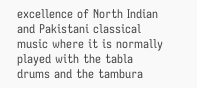excellence of North Indian and Pakistani classical music where it is normally played with the tabla drums and the tambura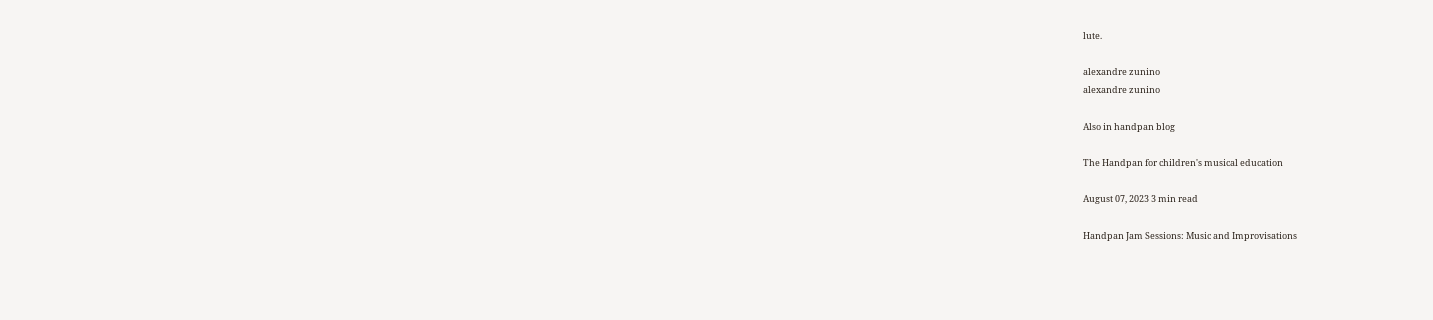lute.

alexandre zunino
alexandre zunino

Also in handpan blog

The Handpan for children's musical education

August 07, 2023 3 min read

Handpan Jam Sessions: Music and Improvisations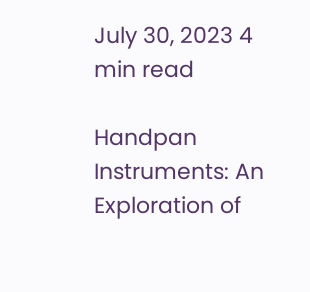July 30, 2023 4 min read

Handpan Instruments: An Exploration of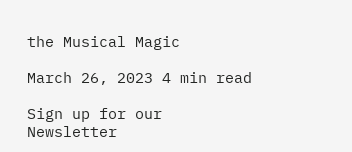the Musical Magic

March 26, 2023 4 min read

Sign up for our Newsletter